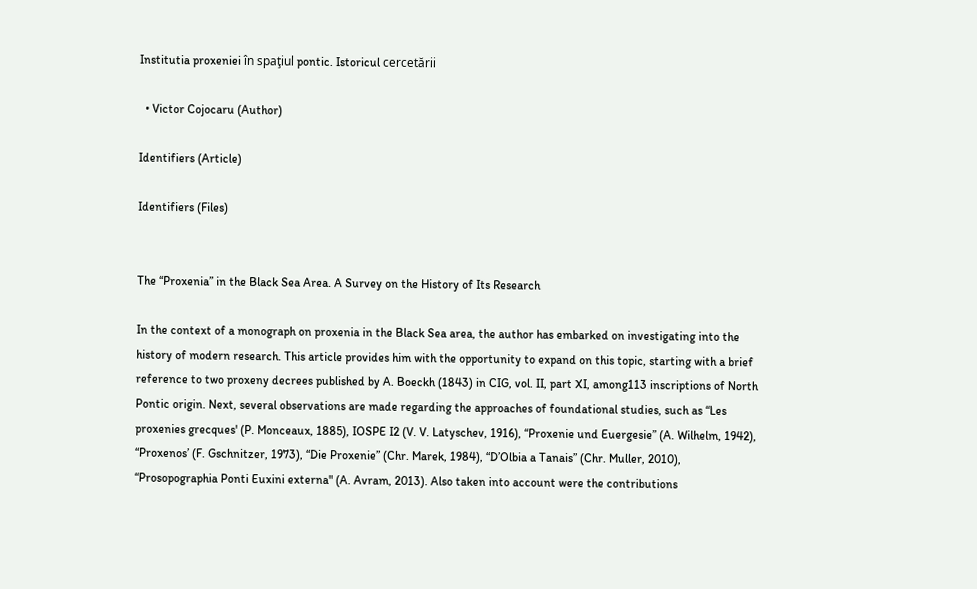Institutia proxeniei în spaţiul pontic. Istoricul cercetării

  • Victor Cojocaru (Author)

Identifiers (Article)

Identifiers (Files)


The “Proxenia” in the Black Sea Area. A Survey on the History of Its Research

In the context of a monograph on proxenia in the Black Sea area, the author has embarked on investigating into the history of modern research. This article provides him with the opportunity to expand on this topic, starting with a brief reference to two proxeny decrees published by A. Boeckh (1843) in CIG, vol. II, part XI, among113 inscriptions of North Pontic origin. Next, several observations are made regarding the approaches of foundational studies, such as “Les proxenies grecques' (P. Monceaux, 1885), IOSPE I2 (V. V. Latyschev, 1916), “Proxenie und Euergesie” (A. Wilhelm, 1942), “Proxenos’ (F. Gschnitzer, 1973), “Die Proxenie” (Chr. Marek, 1984), “D’Olbia a Tanais” (Chr. Muller, 2010), “Prosopographia Ponti Euxini externa" (A. Avram, 2013). Also taken into account were the contributions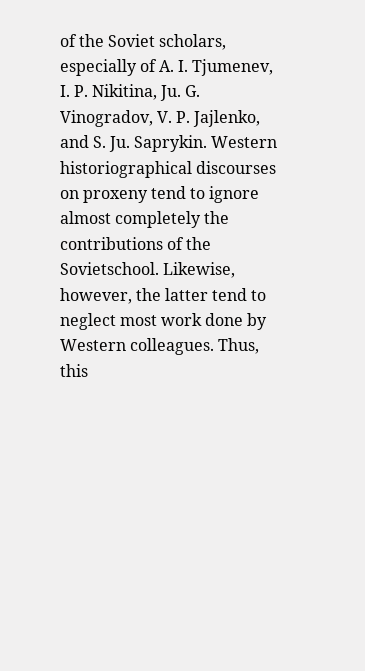of the Soviet scholars, especially of A. I. Tjumenev, I. P. Nikitina, Ju. G. Vinogradov, V. P. Jajlenko, and S. Ju. Saprykin. Western historiographical discourses on proxeny tend to ignore almost completely the contributions of the Sovietschool. Likewise, however, the latter tend to neglect most work done by Western colleagues. Thus, this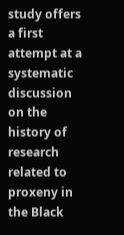study offers a first attempt at a systematic discussion on the history of research related to proxeny in the Black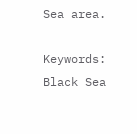Sea area.

Keywords: Black Sea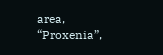area, “Proxenia”,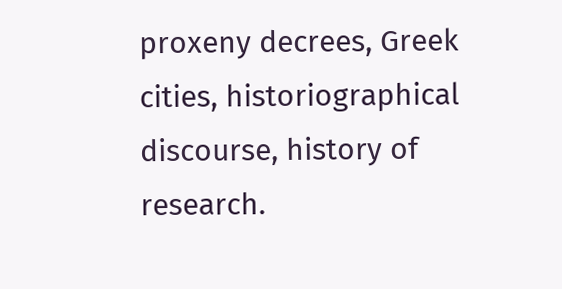proxeny decrees, Greek cities, historiographical discourse, history of research.